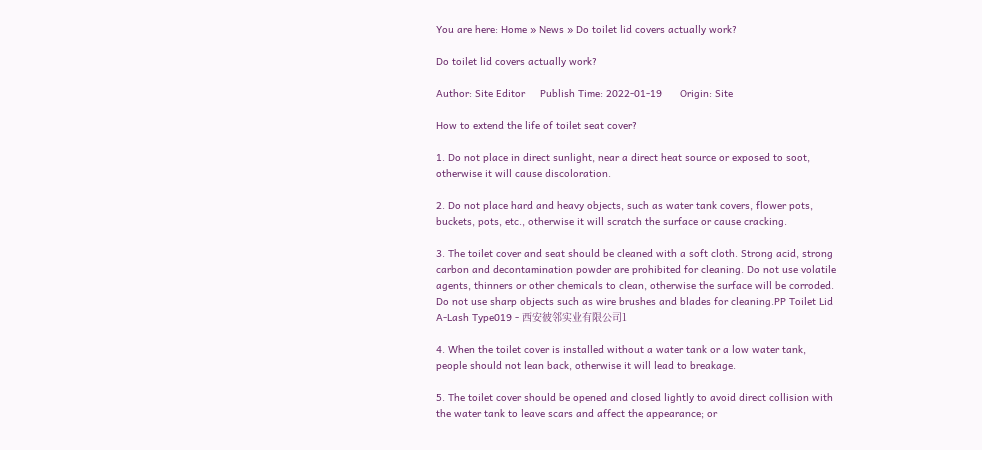You are here: Home » News » Do toilet lid covers actually work?

Do toilet lid covers actually work?

Author: Site Editor     Publish Time: 2022-01-19      Origin: Site

How to extend the life of toilet seat cover?

1. Do not place in direct sunlight, near a direct heat source or exposed to soot, otherwise it will cause discoloration.

2. Do not place hard and heavy objects, such as water tank covers, flower pots, buckets, pots, etc., otherwise it will scratch the surface or cause cracking.

3. The toilet cover and seat should be cleaned with a soft cloth. Strong acid, strong carbon and decontamination powder are prohibited for cleaning. Do not use volatile agents, thinners or other chemicals to clean, otherwise the surface will be corroded. Do not use sharp objects such as wire brushes and blades for cleaning.PP Toilet Lid A-Lash Type019 - 西安彼邻实业有限公司1

4. When the toilet cover is installed without a water tank or a low water tank, people should not lean back, otherwise it will lead to breakage.

5. The toilet cover should be opened and closed lightly to avoid direct collision with the water tank to leave scars and affect the appearance; or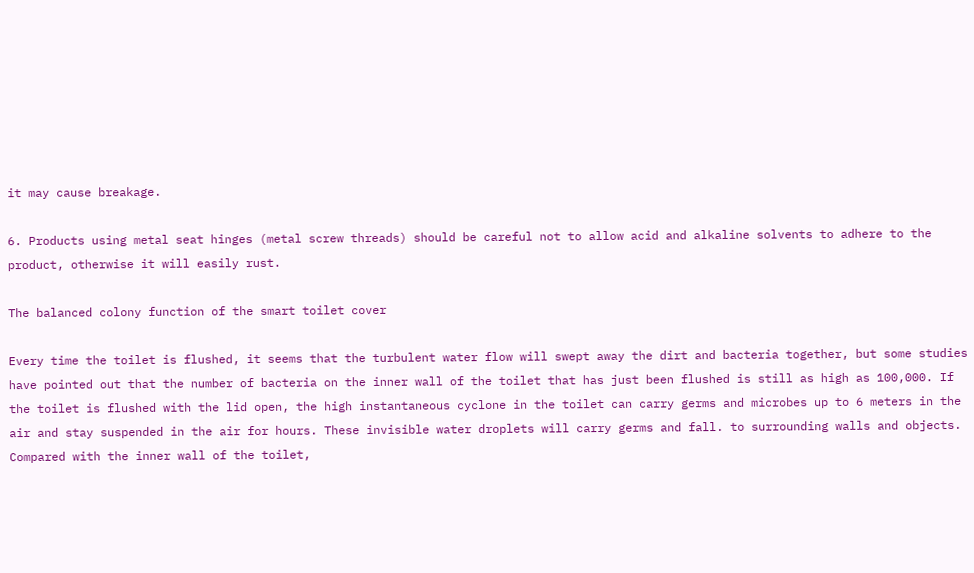it may cause breakage.

6. Products using metal seat hinges (metal screw threads) should be careful not to allow acid and alkaline solvents to adhere to the product, otherwise it will easily rust.

The balanced colony function of the smart toilet cover

Every time the toilet is flushed, it seems that the turbulent water flow will swept away the dirt and bacteria together, but some studies have pointed out that the number of bacteria on the inner wall of the toilet that has just been flushed is still as high as 100,000. If the toilet is flushed with the lid open, the high instantaneous cyclone in the toilet can carry germs and microbes up to 6 meters in the air and stay suspended in the air for hours. These invisible water droplets will carry germs and fall. to surrounding walls and objects. Compared with the inner wall of the toilet,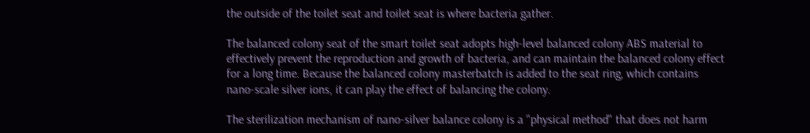the outside of the toilet seat and toilet seat is where bacteria gather.

The balanced colony seat of the smart toilet seat adopts high-level balanced colony ABS material to effectively prevent the reproduction and growth of bacteria, and can maintain the balanced colony effect for a long time. Because the balanced colony masterbatch is added to the seat ring, which contains nano-scale silver ions, it can play the effect of balancing the colony.

The sterilization mechanism of nano-silver balance colony is a "physical method" that does not harm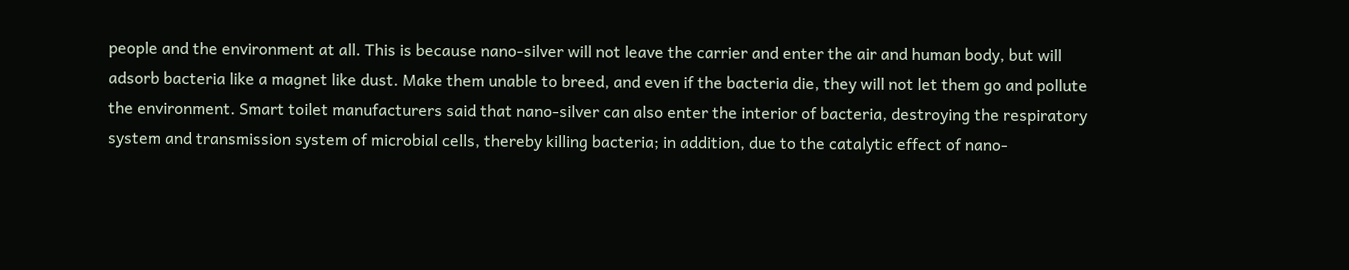people and the environment at all. This is because nano-silver will not leave the carrier and enter the air and human body, but will adsorb bacteria like a magnet like dust. Make them unable to breed, and even if the bacteria die, they will not let them go and pollute the environment. Smart toilet manufacturers said that nano-silver can also enter the interior of bacteria, destroying the respiratory system and transmission system of microbial cells, thereby killing bacteria; in addition, due to the catalytic effect of nano-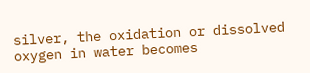silver, the oxidation or dissolved oxygen in water becomes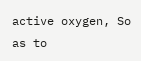active oxygen, So as to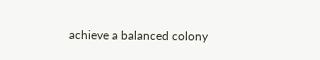achieve a balanced colony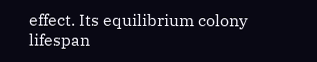effect. Its equilibrium colony lifespan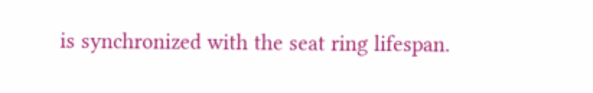is synchronized with the seat ring lifespan.